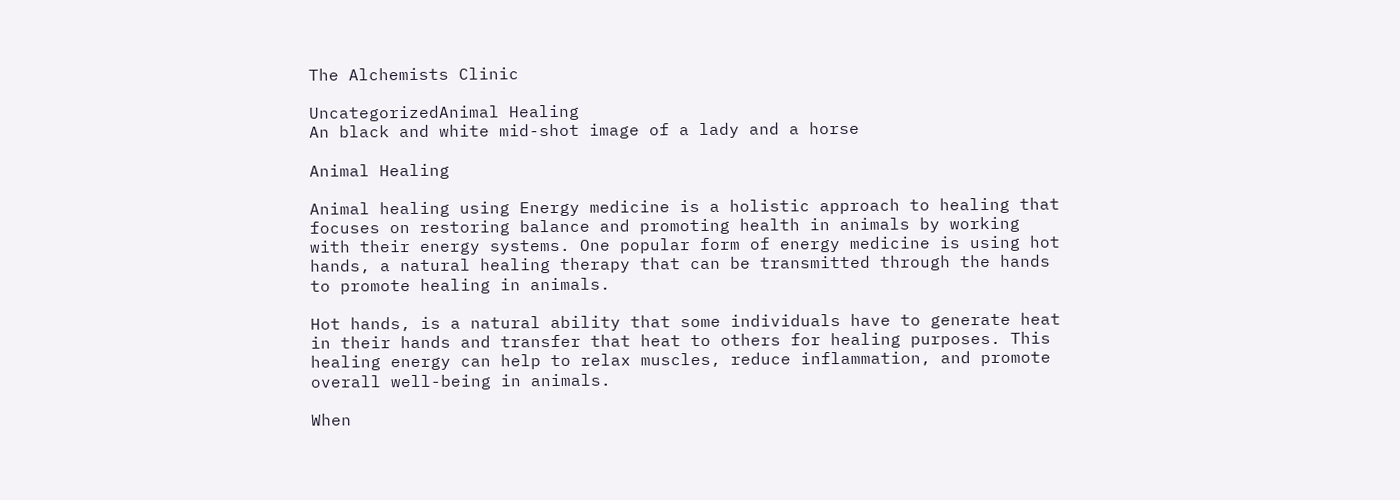The Alchemists Clinic

UncategorizedAnimal Healing
An black and white mid-shot image of a lady and a horse

Animal Healing

Animal healing using Energy medicine is a holistic approach to healing that focuses on restoring balance and promoting health in animals by working with their energy systems. One popular form of energy medicine is using hot hands, a natural healing therapy that can be transmitted through the hands to promote healing in animals.

Hot hands, is a natural ability that some individuals have to generate heat in their hands and transfer that heat to others for healing purposes. This healing energy can help to relax muscles, reduce inflammation, and promote overall well-being in animals.

When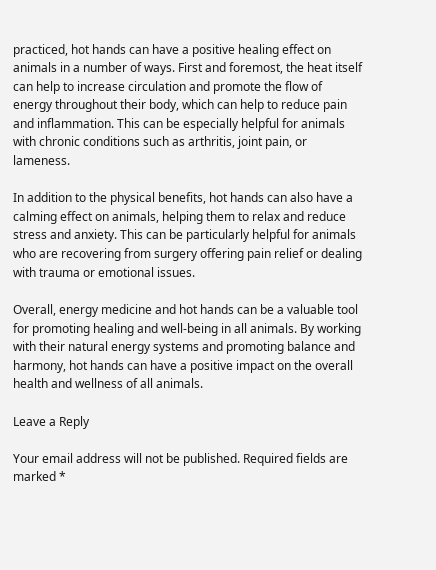practiced, hot hands can have a positive healing effect on animals in a number of ways. First and foremost, the heat itself can help to increase circulation and promote the flow of energy throughout their body, which can help to reduce pain and inflammation. This can be especially helpful for animals with chronic conditions such as arthritis, joint pain, or lameness.

In addition to the physical benefits, hot hands can also have a calming effect on animals, helping them to relax and reduce stress and anxiety. This can be particularly helpful for animals who are recovering from surgery offering pain relief or dealing with trauma or emotional issues.

Overall, energy medicine and hot hands can be a valuable tool for promoting healing and well-being in all animals. By working with their natural energy systems and promoting balance and harmony, hot hands can have a positive impact on the overall health and wellness of all animals.

Leave a Reply

Your email address will not be published. Required fields are marked *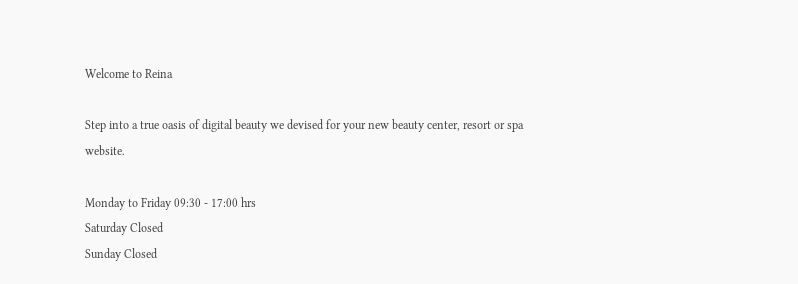Welcome to Reina

Step into a true oasis of digital beauty we devised for your new beauty center, resort or spa website.

Monday to Friday 09:30 - 17:00 hrs
Saturday Closed
Sunday Closed